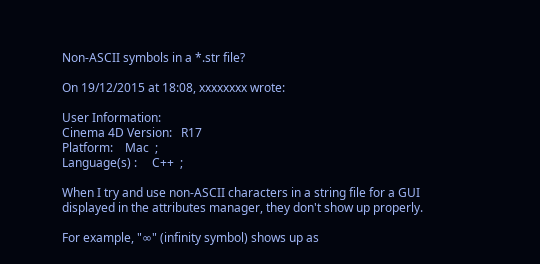Non-ASCII symbols in a *.str file?

On 19/12/2015 at 18:08, xxxxxxxx wrote:

User Information:
Cinema 4D Version:   R17
Platform:    Mac  ;
Language(s) :     C++  ;

When I try and use non-ASCII characters in a string file for a GUI displayed in the attributes manager, they don't show up properly.

For example, "∞" (infinity symbol) shows up as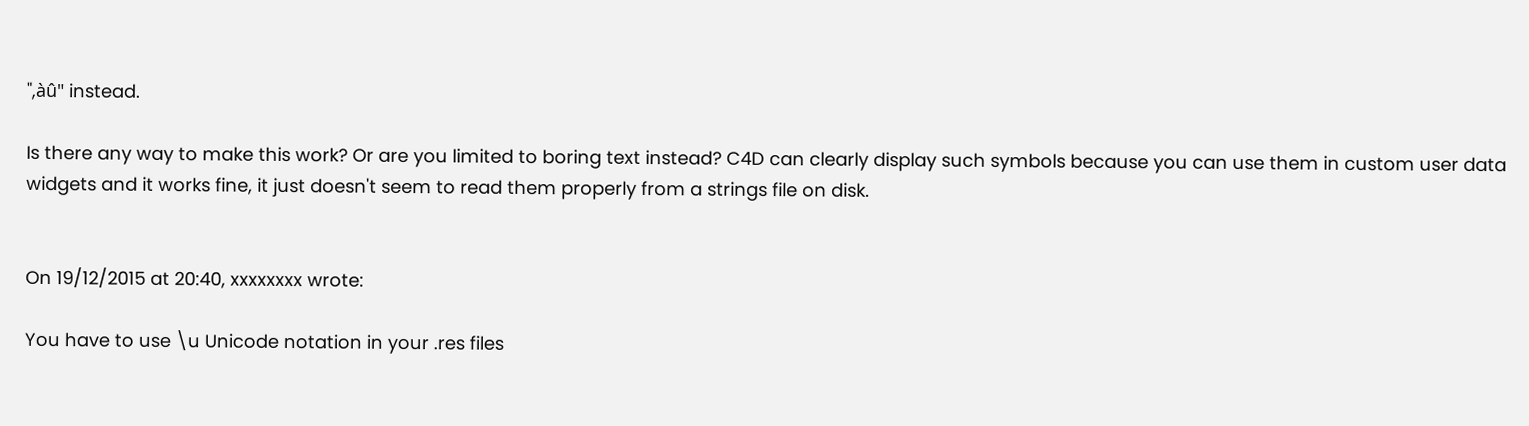",àû" instead.

Is there any way to make this work? Or are you limited to boring text instead? C4D can clearly display such symbols because you can use them in custom user data widgets and it works fine, it just doesn't seem to read them properly from a strings file on disk.


On 19/12/2015 at 20:40, xxxxxxxx wrote:

You have to use \u Unicode notation in your .res files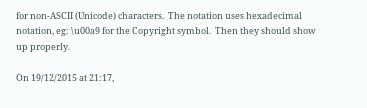for non-ASCII (Unicode) characters.  The notation uses hexadecimal notation, eg: \u00a9 for the Copyright symbol.  Then they should show up properly.

On 19/12/2015 at 21:17,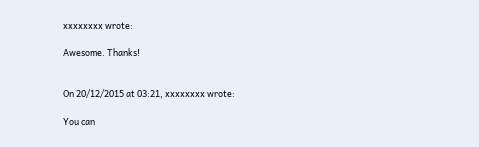xxxxxxxx wrote:

Awesome. Thanks!


On 20/12/2015 at 03:21, xxxxxxxx wrote:

You can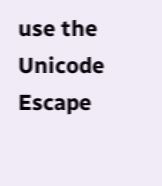use the Unicode Escape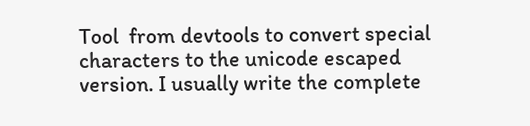Tool  from devtools to convert special characters to the unicode escaped
version. I usually write the complete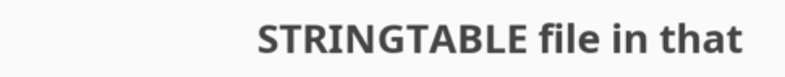STRINGTABLE file in that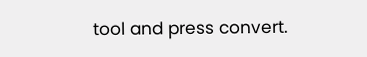tool and press convert.